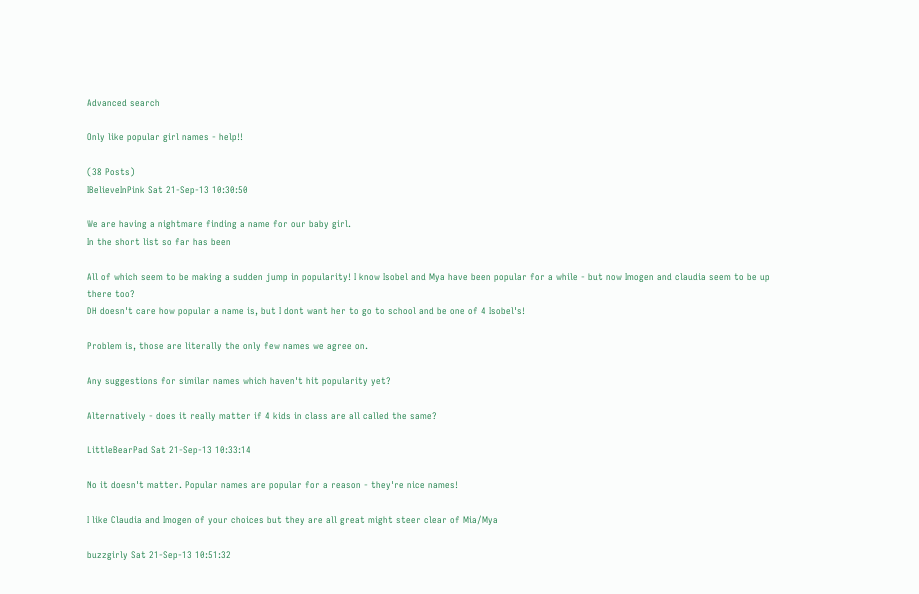Advanced search

Only like popular girl names - help!!

(38 Posts)
IBelieveInPink Sat 21-Sep-13 10:30:50

We are having a nightmare finding a name for our baby girl.
In the short list so far has been

All of which seem to be making a sudden jump in popularity! I know Isobel and Mya have been popular for a while - but now Imogen and claudia seem to be up there too?
DH doesn't care how popular a name is, but I dont want her to go to school and be one of 4 Isobel's!

Problem is, those are literally the only few names we agree on.

Any suggestions for similar names which haven't hit popularity yet?

Alternatively - does it really matter if 4 kids in class are all called the same?

LittleBearPad Sat 21-Sep-13 10:33:14

No it doesn't matter. Popular names are popular for a reason - they're nice names!

I like Claudia and Imogen of your choices but they are all great might steer clear of Mia/Mya

buzzgirly Sat 21-Sep-13 10:51:32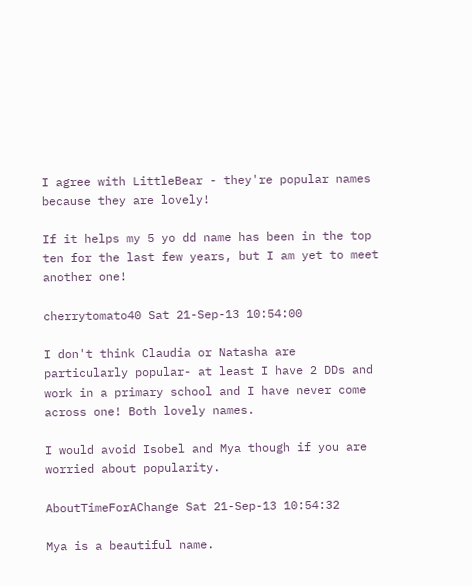I agree with LittleBear - they're popular names because they are lovely!

If it helps my 5 yo dd name has been in the top ten for the last few years, but I am yet to meet another one!

cherrytomato40 Sat 21-Sep-13 10:54:00

I don't think Claudia or Natasha are particularly popular- at least I have 2 DDs and work in a primary school and I have never come across one! Both lovely names.

I would avoid Isobel and Mya though if you are worried about popularity.

AboutTimeForAChange Sat 21-Sep-13 10:54:32

Mya is a beautiful name.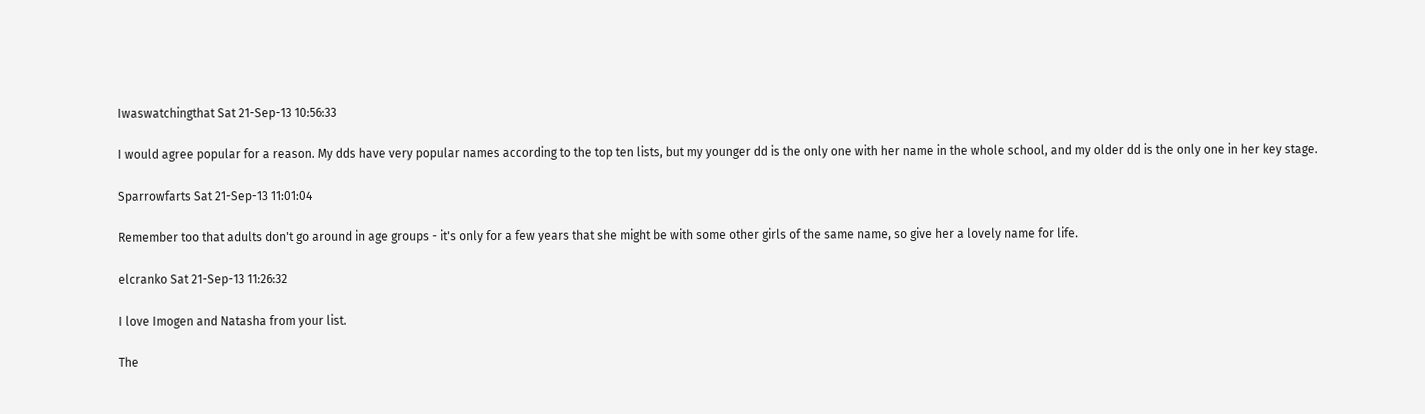Iwaswatchingthat Sat 21-Sep-13 10:56:33

I would agree popular for a reason. My dds have very popular names according to the top ten lists, but my younger dd is the only one with her name in the whole school, and my older dd is the only one in her key stage.

Sparrowfarts Sat 21-Sep-13 11:01:04

Remember too that adults don't go around in age groups - it's only for a few years that she might be with some other girls of the same name, so give her a lovely name for life.

elcranko Sat 21-Sep-13 11:26:32

I love Imogen and Natasha from your list.

The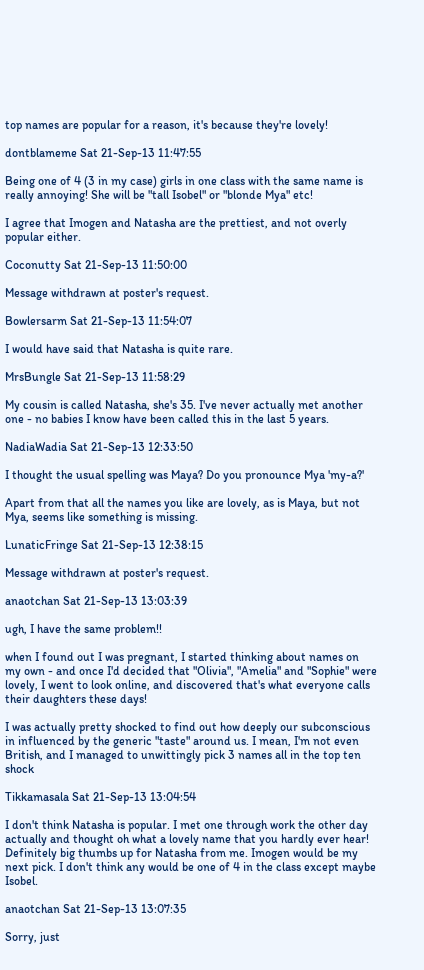top names are popular for a reason, it's because they're lovely!

dontblameme Sat 21-Sep-13 11:47:55

Being one of 4 (3 in my case) girls in one class with the same name is really annoying! She will be "tall Isobel" or "blonde Mya" etc!

I agree that Imogen and Natasha are the prettiest, and not overly popular either.

Coconutty Sat 21-Sep-13 11:50:00

Message withdrawn at poster's request.

Bowlersarm Sat 21-Sep-13 11:54:07

I would have said that Natasha is quite rare.

MrsBungle Sat 21-Sep-13 11:58:29

My cousin is called Natasha, she's 35. I've never actually met another one - no babies I know have been called this in the last 5 years.

NadiaWadia Sat 21-Sep-13 12:33:50

I thought the usual spelling was Maya? Do you pronounce Mya 'my-a?'

Apart from that all the names you like are lovely, as is Maya, but not Mya, seems like something is missing.

LunaticFringe Sat 21-Sep-13 12:38:15

Message withdrawn at poster's request.

anaotchan Sat 21-Sep-13 13:03:39

ugh, I have the same problem!!

when I found out I was pregnant, I started thinking about names on my own - and once I'd decided that "Olivia", "Amelia" and "Sophie" were lovely, I went to look online, and discovered that's what everyone calls their daughters these days!

I was actually pretty shocked to find out how deeply our subconscious in influenced by the generic "taste" around us. I mean, I'm not even British, and I managed to unwittingly pick 3 names all in the top ten shock

Tikkamasala Sat 21-Sep-13 13:04:54

I don't think Natasha is popular. I met one through work the other day actually and thought oh what a lovely name that you hardly ever hear! Definitely big thumbs up for Natasha from me. Imogen would be my next pick. I don't think any would be one of 4 in the class except maybe Isobel.

anaotchan Sat 21-Sep-13 13:07:35

Sorry, just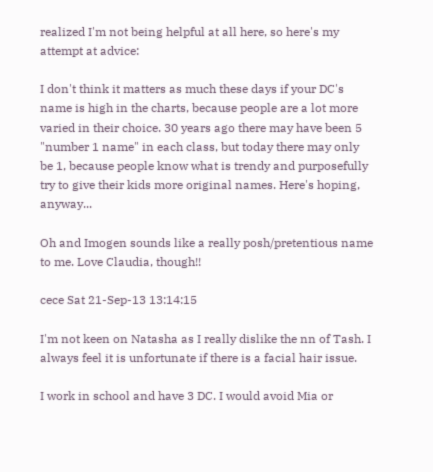realized I'm not being helpful at all here, so here's my attempt at advice:

I don't think it matters as much these days if your DC's name is high in the charts, because people are a lot more varied in their choice. 30 years ago there may have been 5 "number 1 name" in each class, but today there may only be 1, because people know what is trendy and purposefully try to give their kids more original names. Here's hoping, anyway...

Oh and Imogen sounds like a really posh/pretentious name to me. Love Claudia, though!!

cece Sat 21-Sep-13 13:14:15

I'm not keen on Natasha as I really dislike the nn of Tash. I always feel it is unfortunate if there is a facial hair issue.

I work in school and have 3 DC. I would avoid Mia or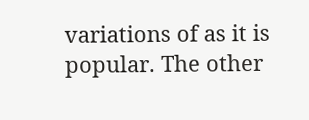variations of as it is popular. The other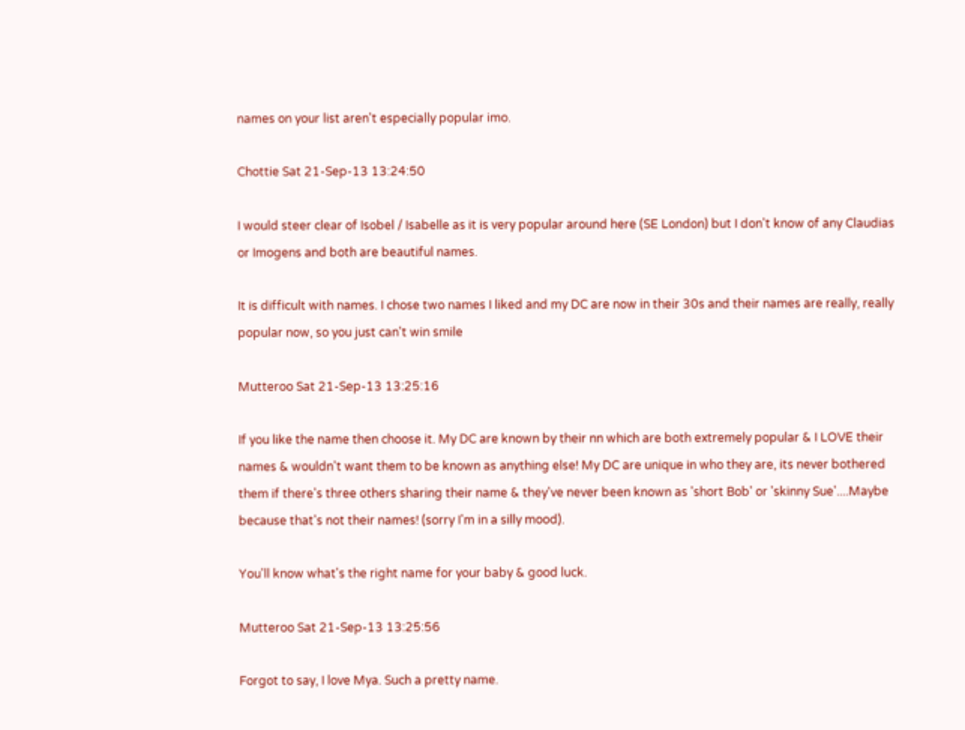names on your list aren't especially popular imo.

Chottie Sat 21-Sep-13 13:24:50

I would steer clear of Isobel / Isabelle as it is very popular around here (SE London) but I don't know of any Claudias or Imogens and both are beautiful names.

It is difficult with names. I chose two names I liked and my DC are now in their 30s and their names are really, really popular now, so you just can't win smile

Mutteroo Sat 21-Sep-13 13:25:16

If you like the name then choose it. My DC are known by their nn which are both extremely popular & I LOVE their names & wouldn't want them to be known as anything else! My DC are unique in who they are, its never bothered them if there's three others sharing their name & they've never been known as 'short Bob' or 'skinny Sue'....Maybe because that's not their names! (sorry I'm in a silly mood).

You'll know what's the right name for your baby & good luck.

Mutteroo Sat 21-Sep-13 13:25:56

Forgot to say, I love Mya. Such a pretty name.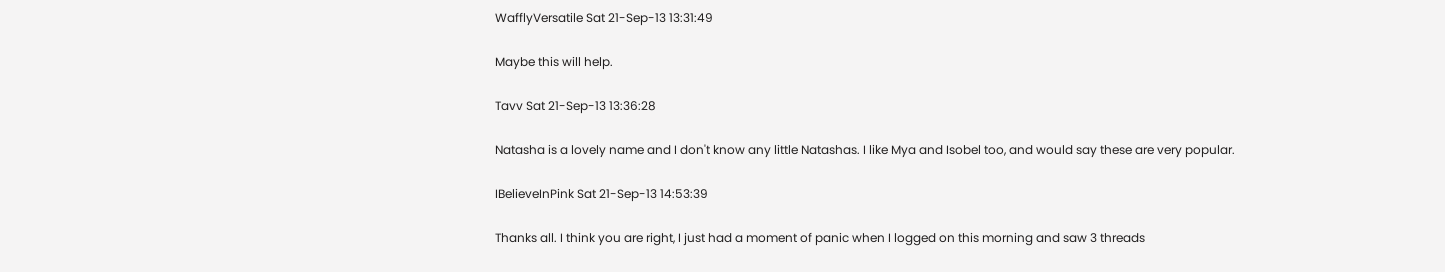WafflyVersatile Sat 21-Sep-13 13:31:49

Maybe this will help.

Tavv Sat 21-Sep-13 13:36:28

Natasha is a lovely name and I don't know any little Natashas. I like Mya and Isobel too, and would say these are very popular.

IBelieveInPink Sat 21-Sep-13 14:53:39

Thanks all. I think you are right, I just had a moment of panic when I logged on this morning and saw 3 threads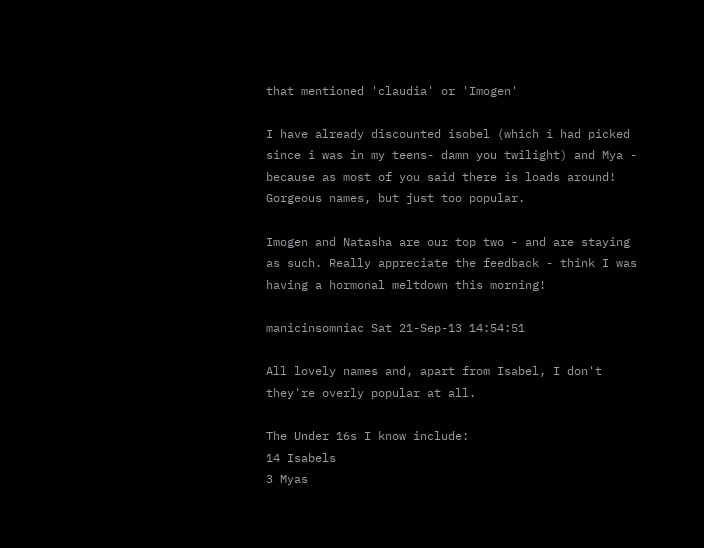that mentioned 'claudia' or 'Imogen'

I have already discounted isobel (which i had picked since i was in my teens- damn you twilight) and Mya - because as most of you said there is loads around! Gorgeous names, but just too popular.

Imogen and Natasha are our top two - and are staying as such. Really appreciate the feedback - think I was having a hormonal meltdown this morning!

manicinsomniac Sat 21-Sep-13 14:54:51

All lovely names and, apart from Isabel, I don't they're overly popular at all.

The Under 16s I know include:
14 Isabels
3 Myas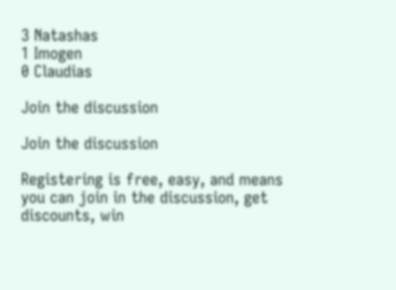3 Natashas
1 Imogen
0 Claudias

Join the discussion

Join the discussion

Registering is free, easy, and means you can join in the discussion, get discounts, win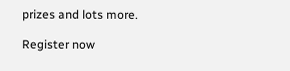prizes and lots more.

Register now